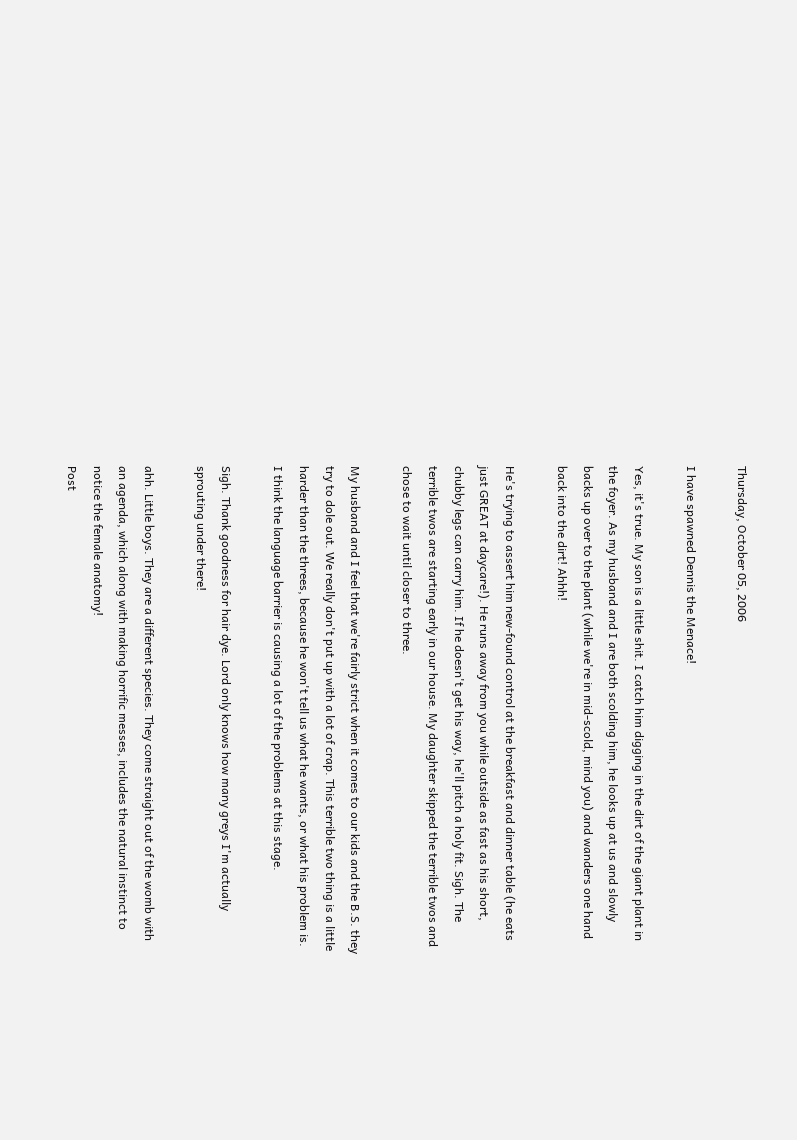Thursday, October 05, 2006

I have spawned Dennis the Menace!

Yes, it's true. My son is a little shit. I catch him digging in the dirt of the giant plant in the foyer. As my husband and I are both scolding him, he looks up at us and slowly backs up over to the plant (while we're in mid-scold, mind you) and wanders one hand back into the dirt! Ahhh!

He's trying to assert him new-found control at the breakfast and dinner table (he eats just GREAT at daycare!). He runs away from you while outside as fast as his short, chubby legs can carry him. If he doesn't get his way, he'll pitch a holy fit. Sigh. The terrible twos are starting early in our house. My daughter skipped the terrible twos and chose to wait until closer to three.

My husband and I feel that we're fairly strict when it comes to our kids and the B.S. they try to dole out. We really don't put up with a lot of crap. This terrible two thing is a little harder than the threes, because he won't tell us what he wants, or what his problem is. I think the language barrier is causing a lot of the problems at this stage.

Sigh. Thank goodness for hair dye. Lord only knows how many greys I'm actually sprouting under there!

ahh. Little boys. They are a different species. They come straight out of the womb with an agenda, which along with making horrific messes, includes the natural instinct to notice the female anatomy!
Post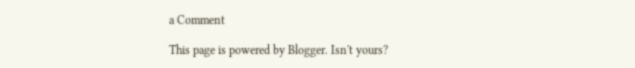a Comment

This page is powered by Blogger. Isn't yours?